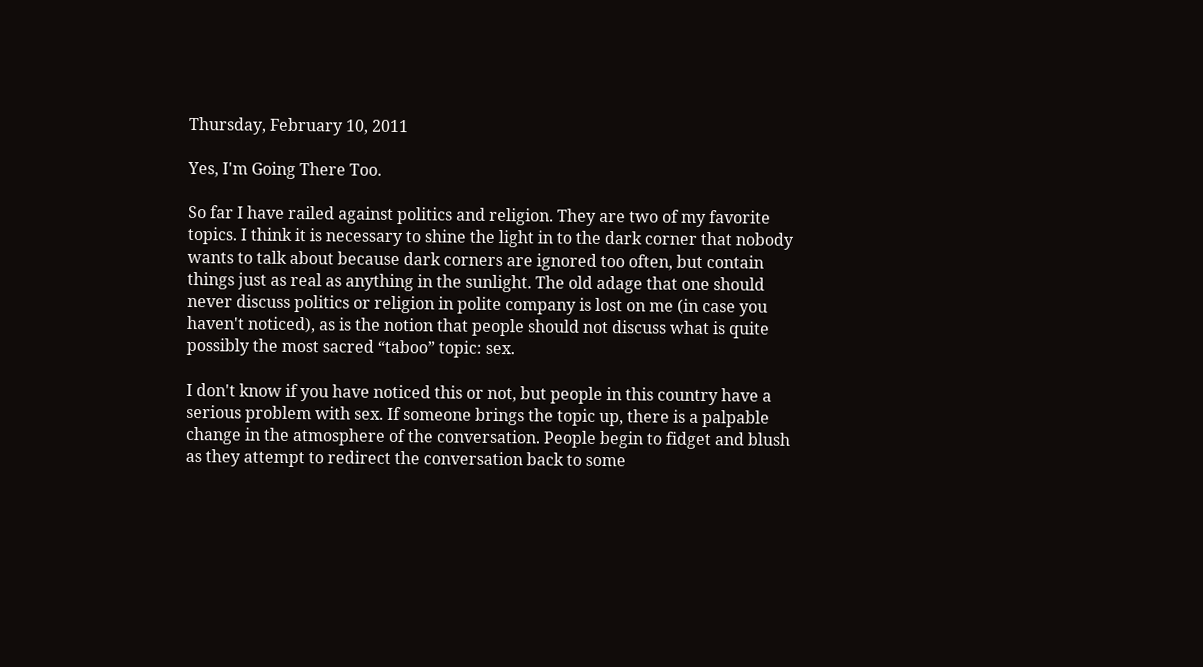Thursday, February 10, 2011

Yes, I'm Going There Too.

So far I have railed against politics and religion. They are two of my favorite topics. I think it is necessary to shine the light in to the dark corner that nobody wants to talk about because dark corners are ignored too often, but contain things just as real as anything in the sunlight. The old adage that one should never discuss politics or religion in polite company is lost on me (in case you haven't noticed), as is the notion that people should not discuss what is quite possibly the most sacred “taboo” topic: sex.

I don't know if you have noticed this or not, but people in this country have a serious problem with sex. If someone brings the topic up, there is a palpable change in the atmosphere of the conversation. People begin to fidget and blush as they attempt to redirect the conversation back to some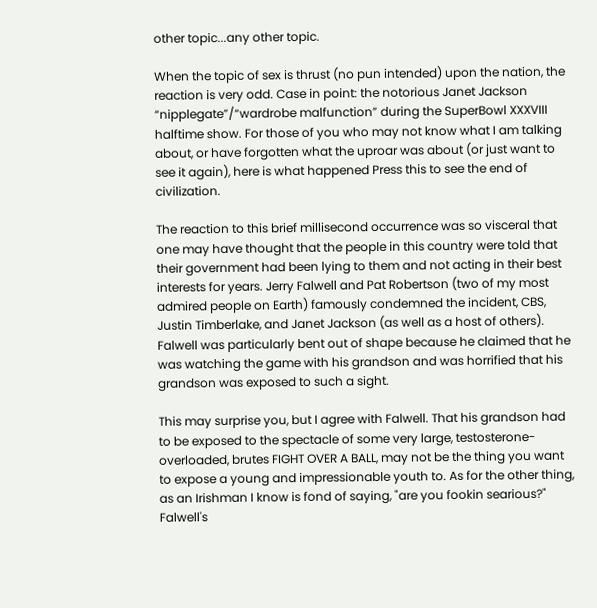other topic...any other topic.

When the topic of sex is thrust (no pun intended) upon the nation, the reaction is very odd. Case in point: the notorious Janet Jackson “nipplegate”/“wardrobe malfunction” during the SuperBowl XXXVIII halftime show. For those of you who may not know what I am talking about, or have forgotten what the uproar was about (or just want to see it again), here is what happened Press this to see the end of civilization.

The reaction to this brief millisecond occurrence was so visceral that one may have thought that the people in this country were told that their government had been lying to them and not acting in their best interests for years. Jerry Falwell and Pat Robertson (two of my most admired people on Earth) famously condemned the incident, CBS, Justin Timberlake, and Janet Jackson (as well as a host of others). Falwell was particularly bent out of shape because he claimed that he was watching the game with his grandson and was horrified that his grandson was exposed to such a sight.

This may surprise you, but I agree with Falwell. That his grandson had to be exposed to the spectacle of some very large, testosterone-overloaded, brutes FIGHT OVER A BALL, may not be the thing you want to expose a young and impressionable youth to. As for the other thing, as an Irishman I know is fond of saying, "are you fookin searious?" Falwell's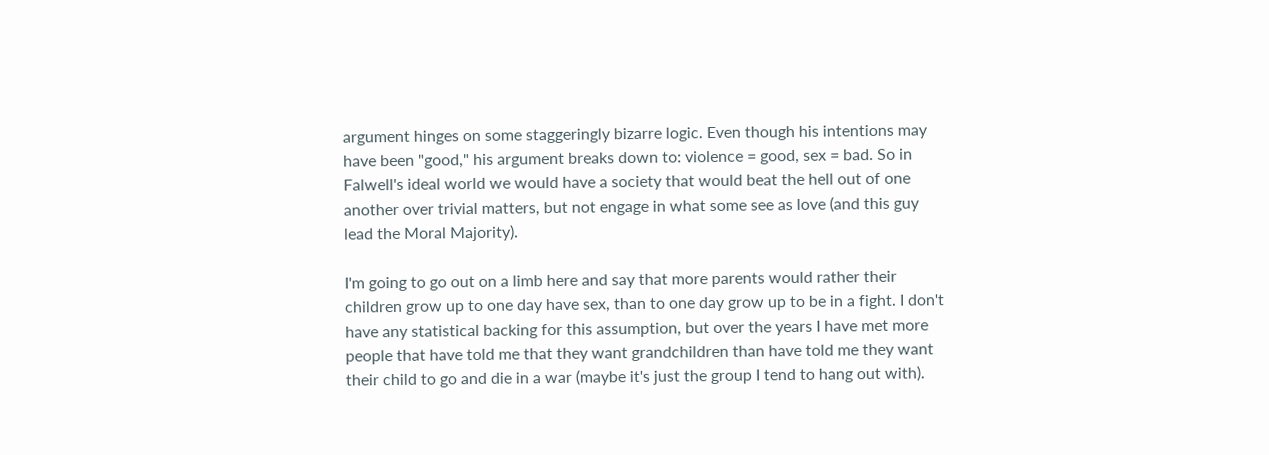argument hinges on some staggeringly bizarre logic. Even though his intentions may have been "good," his argument breaks down to: violence = good, sex = bad. So in Falwell's ideal world we would have a society that would beat the hell out of one another over trivial matters, but not engage in what some see as love (and this guy lead the Moral Majority).

I'm going to go out on a limb here and say that more parents would rather their children grow up to one day have sex, than to one day grow up to be in a fight. I don't have any statistical backing for this assumption, but over the years I have met more people that have told me that they want grandchildren than have told me they want their child to go and die in a war (maybe it's just the group I tend to hang out with).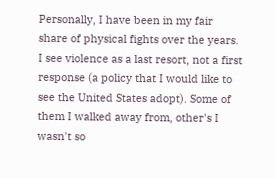Personally, I have been in my fair share of physical fights over the years. I see violence as a last resort, not a first response (a policy that I would like to see the United States adopt). Some of them I walked away from, other's I wasn't so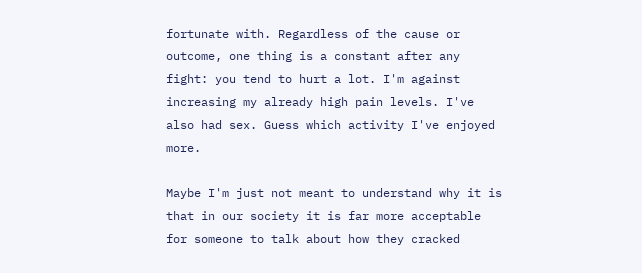fortunate with. Regardless of the cause or outcome, one thing is a constant after any fight: you tend to hurt a lot. I'm against increasing my already high pain levels. I've also had sex. Guess which activity I've enjoyed more.

Maybe I'm just not meant to understand why it is that in our society it is far more acceptable for someone to talk about how they cracked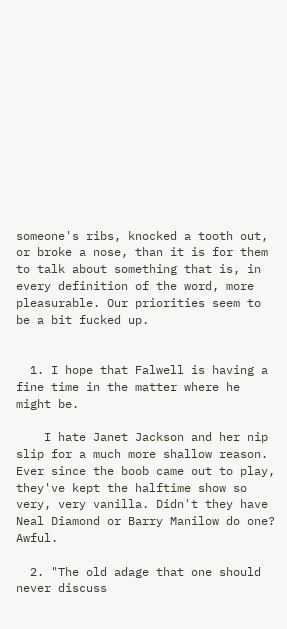someone's ribs, knocked a tooth out, or broke a nose, than it is for them to talk about something that is, in every definition of the word, more pleasurable. Our priorities seem to be a bit fucked up.


  1. I hope that Falwell is having a fine time in the matter where he might be.

    I hate Janet Jackson and her nip slip for a much more shallow reason. Ever since the boob came out to play, they've kept the halftime show so very, very vanilla. Didn't they have Neal Diamond or Barry Manilow do one? Awful.

  2. "The old adage that one should never discuss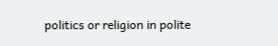politics or religion in polite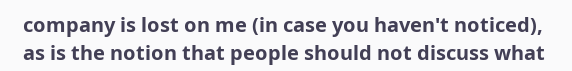company is lost on me (in case you haven't noticed), as is the notion that people should not discuss what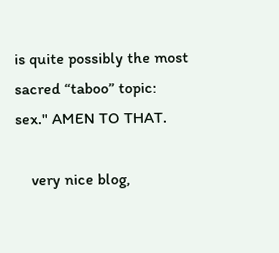is quite possibly the most sacred “taboo” topic: sex." AMEN TO THAT.

    very nice blog,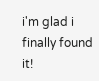i'm glad i finally found it!